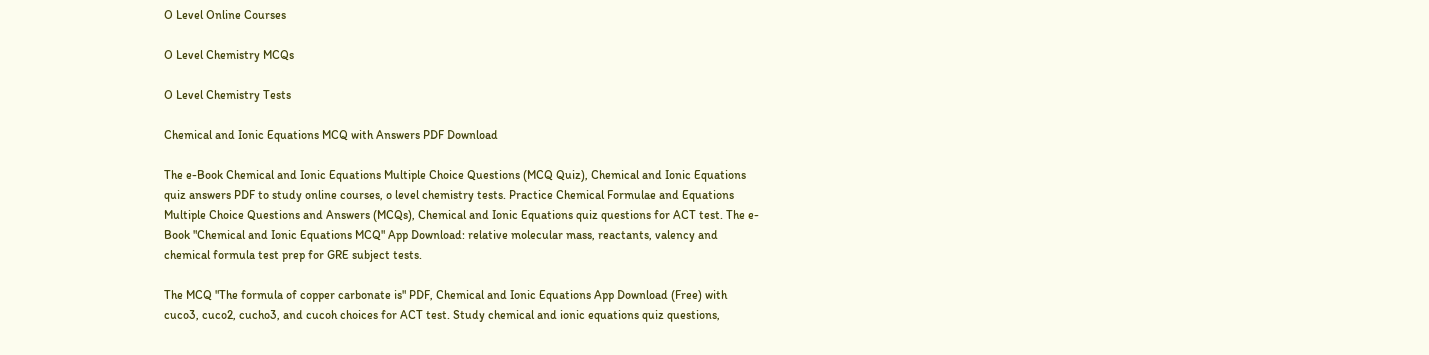O Level Online Courses

O Level Chemistry MCQs

O Level Chemistry Tests

Chemical and Ionic Equations MCQ with Answers PDF Download

The e-Book Chemical and Ionic Equations Multiple Choice Questions (MCQ Quiz), Chemical and Ionic Equations quiz answers PDF to study online courses, o level chemistry tests. Practice Chemical Formulae and Equations Multiple Choice Questions and Answers (MCQs), Chemical and Ionic Equations quiz questions for ACT test. The e-Book "Chemical and Ionic Equations MCQ" App Download: relative molecular mass, reactants, valency and chemical formula test prep for GRE subject tests.

The MCQ "The formula of copper carbonate is" PDF, Chemical and Ionic Equations App Download (Free) with cuco3, cuco2, cucho3, and cucoh choices for ACT test. Study chemical and ionic equations quiz questions,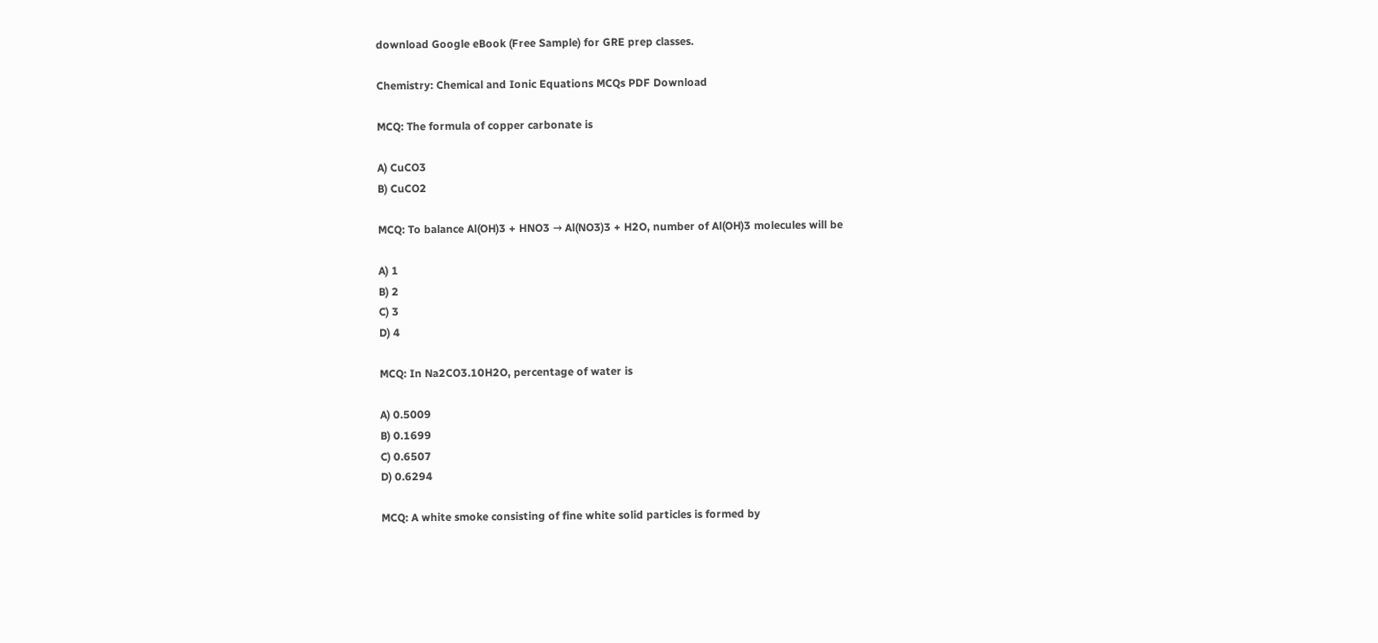download Google eBook (Free Sample) for GRE prep classes.

Chemistry: Chemical and Ionic Equations MCQs PDF Download

MCQ: The formula of copper carbonate is

A) CuCO3
B) CuCO2

MCQ: To balance Al(OH)3 + HNO3 → Al(NO3)3 + H2O, number of Al(OH)3 molecules will be

A) 1
B) 2
C) 3
D) 4

MCQ: In Na2CO3.10H2O, percentage of water is

A) 0.5009
B) 0.1699
C) 0.6507
D) 0.6294

MCQ: A white smoke consisting of fine white solid particles is formed by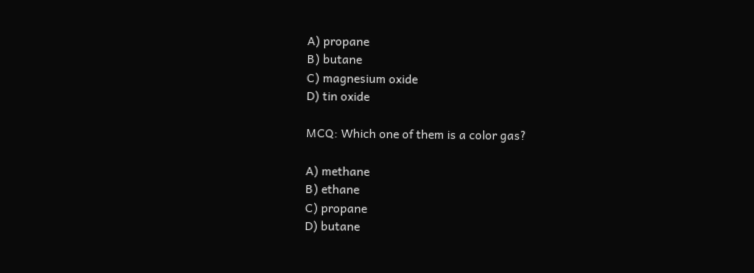A) propane
B) butane
C) magnesium oxide
D) tin oxide

MCQ: Which one of them is a color gas?

A) methane
B) ethane
C) propane
D) butane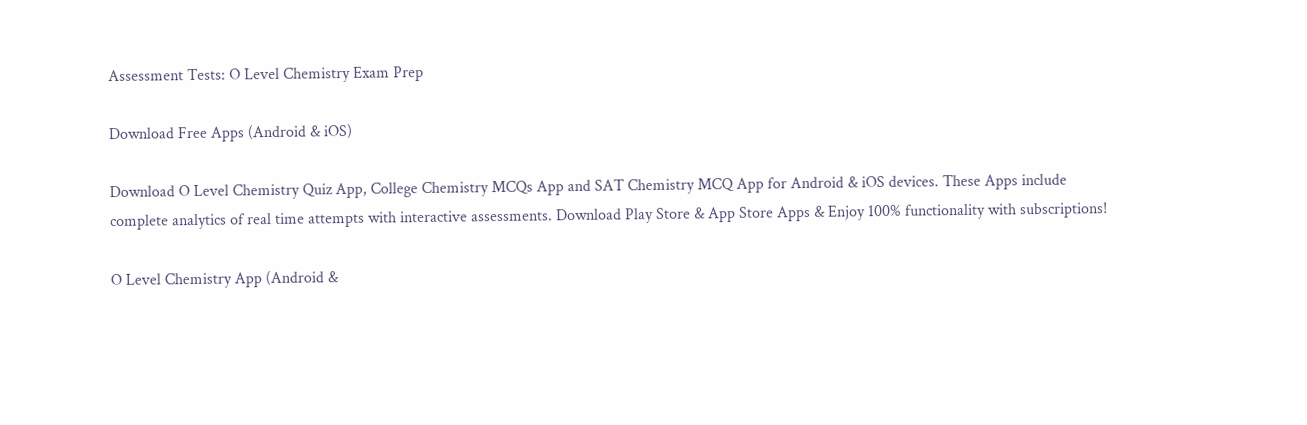Assessment Tests: O Level Chemistry Exam Prep

Download Free Apps (Android & iOS)

Download O Level Chemistry Quiz App, College Chemistry MCQs App and SAT Chemistry MCQ App for Android & iOS devices. These Apps include complete analytics of real time attempts with interactive assessments. Download Play Store & App Store Apps & Enjoy 100% functionality with subscriptions!

O Level Chemistry App (Android &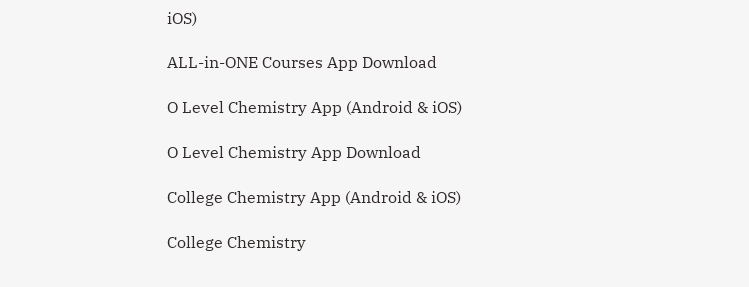iOS)

ALL-in-ONE Courses App Download

O Level Chemistry App (Android & iOS)

O Level Chemistry App Download

College Chemistry App (Android & iOS)

College Chemistry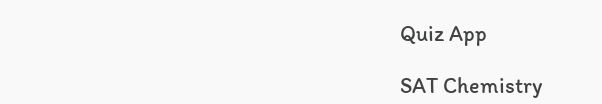Quiz App

SAT Chemistry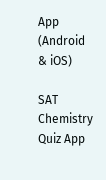App (Android & iOS)

SAT Chemistry Quiz App